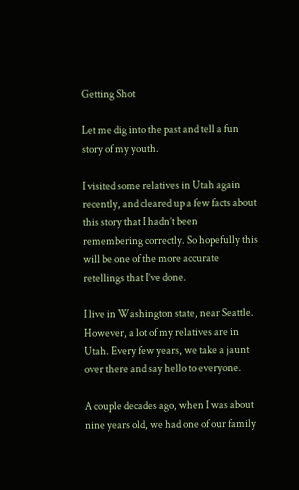Getting Shot

Let me dig into the past and tell a fun story of my youth.

I visited some relatives in Utah again recently, and cleared up a few facts about this story that I hadn’t been remembering correctly. So hopefully this will be one of the more accurate retellings that I’ve done.

I live in Washington state, near Seattle. However, a lot of my relatives are in Utah. Every few years, we take a jaunt over there and say hello to everyone.

A couple decades ago, when I was about nine years old, we had one of our family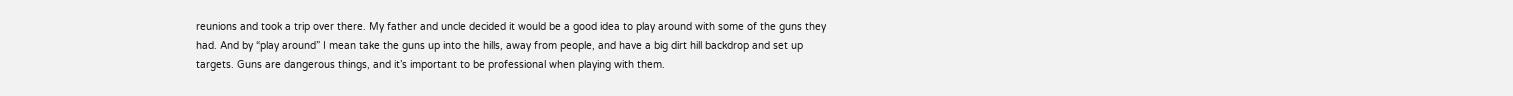reunions and took a trip over there. My father and uncle decided it would be a good idea to play around with some of the guns they had. And by “play around” I mean take the guns up into the hills, away from people, and have a big dirt hill backdrop and set up targets. Guns are dangerous things, and it’s important to be professional when playing with them.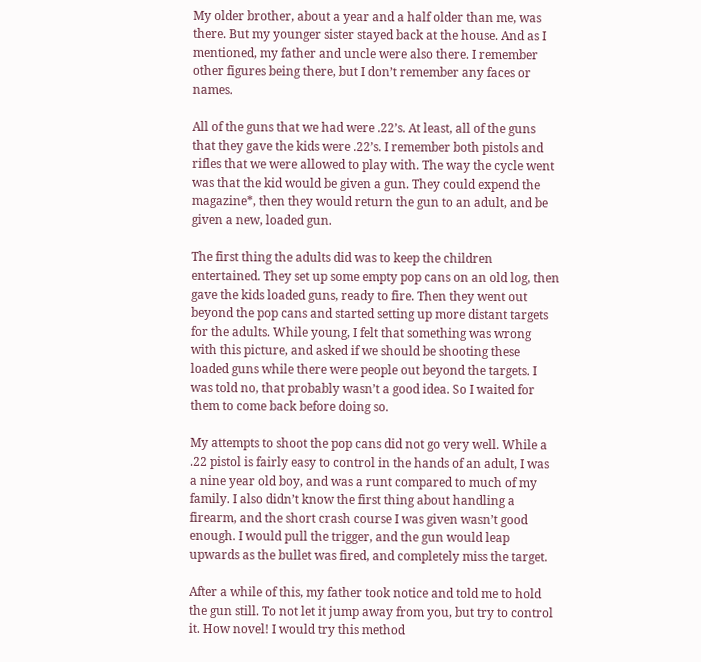My older brother, about a year and a half older than me, was there. But my younger sister stayed back at the house. And as I mentioned, my father and uncle were also there. I remember other figures being there, but I don’t remember any faces or names.

All of the guns that we had were .22’s. At least, all of the guns that they gave the kids were .22’s. I remember both pistols and rifles that we were allowed to play with. The way the cycle went was that the kid would be given a gun. They could expend the magazine*, then they would return the gun to an adult, and be given a new, loaded gun.

The first thing the adults did was to keep the children entertained. They set up some empty pop cans on an old log, then gave the kids loaded guns, ready to fire. Then they went out beyond the pop cans and started setting up more distant targets for the adults. While young, I felt that something was wrong with this picture, and asked if we should be shooting these loaded guns while there were people out beyond the targets. I was told no, that probably wasn’t a good idea. So I waited for them to come back before doing so.

My attempts to shoot the pop cans did not go very well. While a .22 pistol is fairly easy to control in the hands of an adult, I was a nine year old boy, and was a runt compared to much of my family. I also didn’t know the first thing about handling a firearm, and the short crash course I was given wasn’t good enough. I would pull the trigger, and the gun would leap upwards as the bullet was fired, and completely miss the target.

After a while of this, my father took notice and told me to hold the gun still. To not let it jump away from you, but try to control it. How novel! I would try this method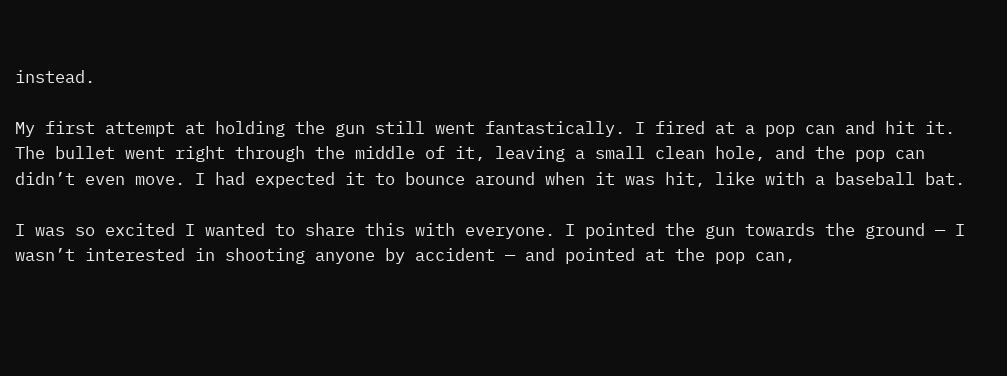instead.

My first attempt at holding the gun still went fantastically. I fired at a pop can and hit it. The bullet went right through the middle of it, leaving a small clean hole, and the pop can didn’t even move. I had expected it to bounce around when it was hit, like with a baseball bat.

I was so excited I wanted to share this with everyone. I pointed the gun towards the ground — I wasn’t interested in shooting anyone by accident — and pointed at the pop can,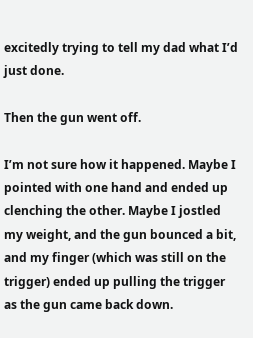excitedly trying to tell my dad what I’d just done.

Then the gun went off.

I’m not sure how it happened. Maybe I pointed with one hand and ended up clenching the other. Maybe I jostled my weight, and the gun bounced a bit, and my finger (which was still on the trigger) ended up pulling the trigger as the gun came back down.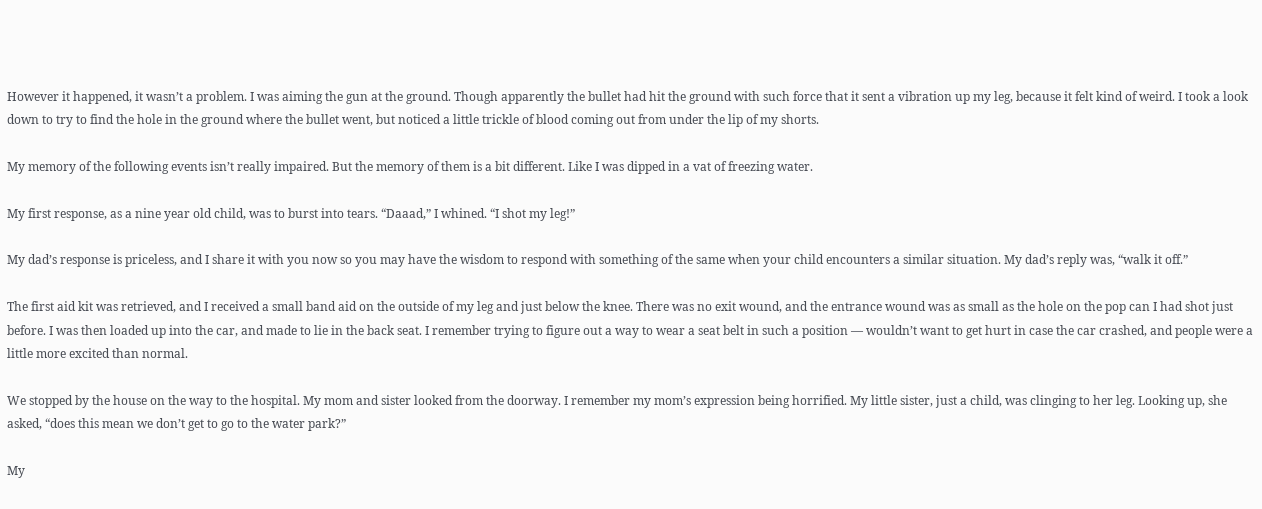However it happened, it wasn’t a problem. I was aiming the gun at the ground. Though apparently the bullet had hit the ground with such force that it sent a vibration up my leg, because it felt kind of weird. I took a look down to try to find the hole in the ground where the bullet went, but noticed a little trickle of blood coming out from under the lip of my shorts.

My memory of the following events isn’t really impaired. But the memory of them is a bit different. Like I was dipped in a vat of freezing water.

My first response, as a nine year old child, was to burst into tears. “Daaad,” I whined. “I shot my leg!”

My dad’s response is priceless, and I share it with you now so you may have the wisdom to respond with something of the same when your child encounters a similar situation. My dad’s reply was, “walk it off.”

The first aid kit was retrieved, and I received a small band aid on the outside of my leg and just below the knee. There was no exit wound, and the entrance wound was as small as the hole on the pop can I had shot just before. I was then loaded up into the car, and made to lie in the back seat. I remember trying to figure out a way to wear a seat belt in such a position — wouldn’t want to get hurt in case the car crashed, and people were a little more excited than normal.

We stopped by the house on the way to the hospital. My mom and sister looked from the doorway. I remember my mom’s expression being horrified. My little sister, just a child, was clinging to her leg. Looking up, she asked, “does this mean we don’t get to go to the water park?”

My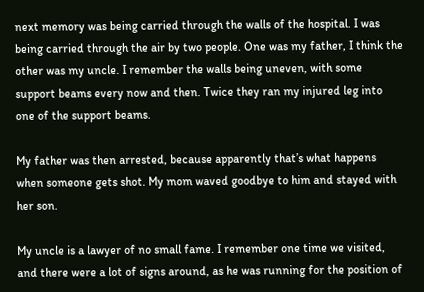next memory was being carried through the walls of the hospital. I was being carried through the air by two people. One was my father, I think the other was my uncle. I remember the walls being uneven, with some support beams every now and then. Twice they ran my injured leg into one of the support beams.

My father was then arrested, because apparently that’s what happens when someone gets shot. My mom waved goodbye to him and stayed with her son.

My uncle is a lawyer of no small fame. I remember one time we visited, and there were a lot of signs around, as he was running for the position of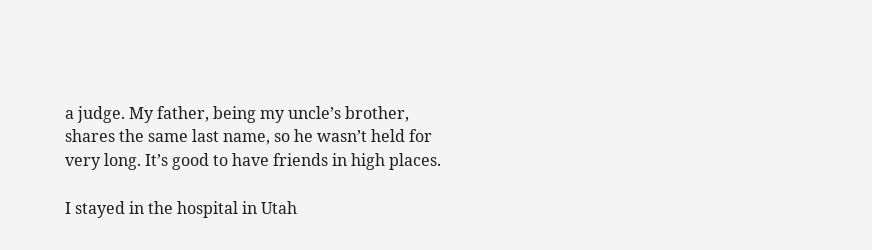a judge. My father, being my uncle’s brother, shares the same last name, so he wasn’t held for very long. It’s good to have friends in high places.

I stayed in the hospital in Utah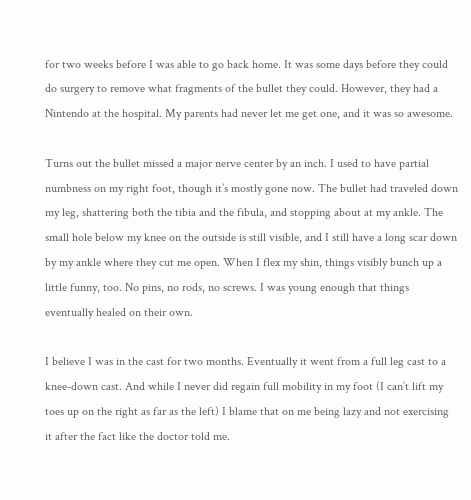for two weeks before I was able to go back home. It was some days before they could do surgery to remove what fragments of the bullet they could. However, they had a Nintendo at the hospital. My parents had never let me get one, and it was so awesome.

Turns out the bullet missed a major nerve center by an inch. I used to have partial numbness on my right foot, though it’s mostly gone now. The bullet had traveled down my leg, shattering both the tibia and the fibula, and stopping about at my ankle. The small hole below my knee on the outside is still visible, and I still have a long scar down by my ankle where they cut me open. When I flex my shin, things visibly bunch up a little funny, too. No pins, no rods, no screws. I was young enough that things eventually healed on their own.

I believe I was in the cast for two months. Eventually it went from a full leg cast to a knee-down cast. And while I never did regain full mobility in my foot (I can’t lift my toes up on the right as far as the left) I blame that on me being lazy and not exercising it after the fact like the doctor told me.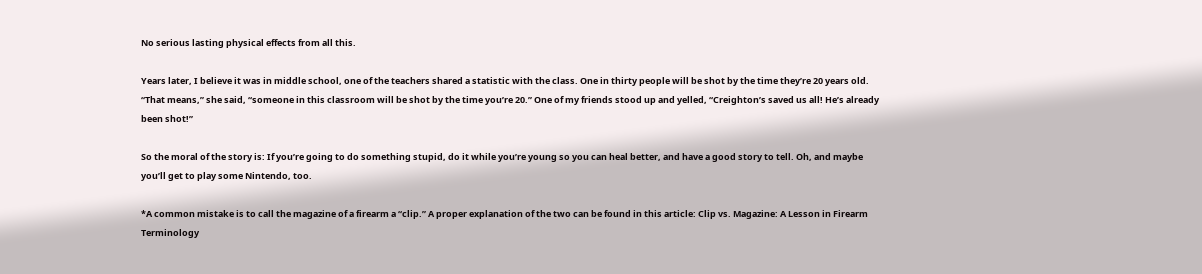No serious lasting physical effects from all this.

Years later, I believe it was in middle school, one of the teachers shared a statistic with the class. One in thirty people will be shot by the time they’re 20 years old. “That means,” she said, “someone in this classroom will be shot by the time you’re 20.” One of my friends stood up and yelled, “Creighton’s saved us all! He’s already been shot!”

So the moral of the story is: If you’re going to do something stupid, do it while you’re young so you can heal better, and have a good story to tell. Oh, and maybe you’ll get to play some Nintendo, too.

*A common mistake is to call the magazine of a firearm a “clip.” A proper explanation of the two can be found in this article: Clip vs. Magazine: A Lesson in Firearm Terminology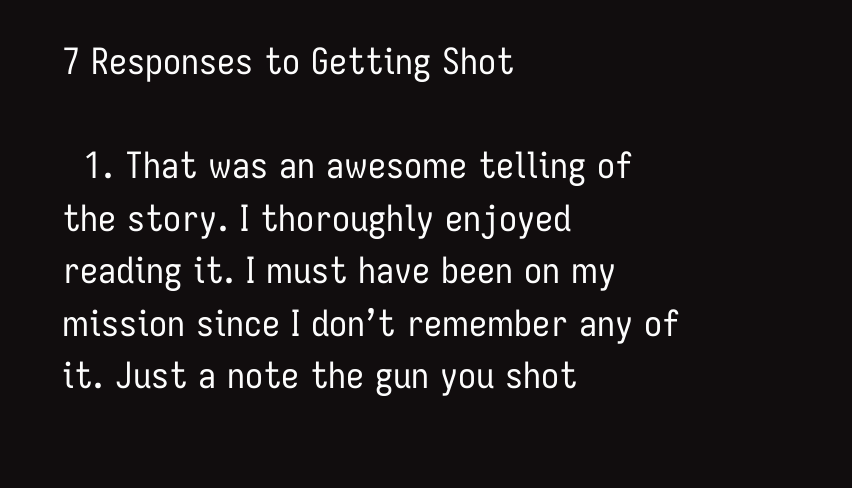7 Responses to Getting Shot

  1. That was an awesome telling of the story. I thoroughly enjoyed reading it. I must have been on my mission since I don’t remember any of it. Just a note the gun you shot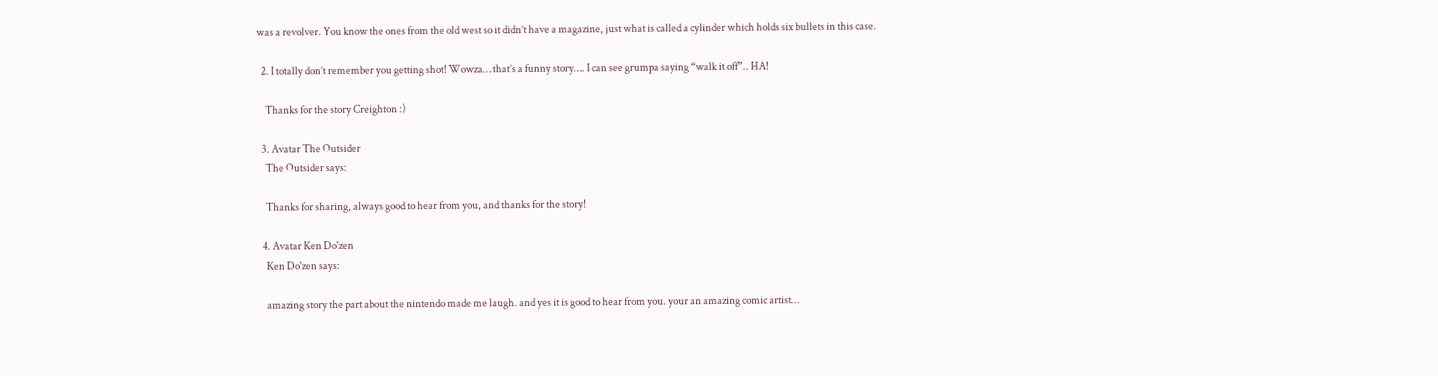was a revolver. You know the ones from the old west so it didn’t have a magazine, just what is called a cylinder which holds six bullets in this case.

  2. I totally don’t remember you getting shot! Wowza… that’s a funny story…. I can see grumpa saying “walk it off”.. HA!

    Thanks for the story Creighton :)

  3. Avatar The Outsider
    The Outsider says:

    Thanks for sharing, always good to hear from you, and thanks for the story!

  4. Avatar Ken Do'zen
    Ken Do'zen says:

    amazing story the part about the nintendo made me laugh. and yes it is good to hear from you. your an amazing comic artist…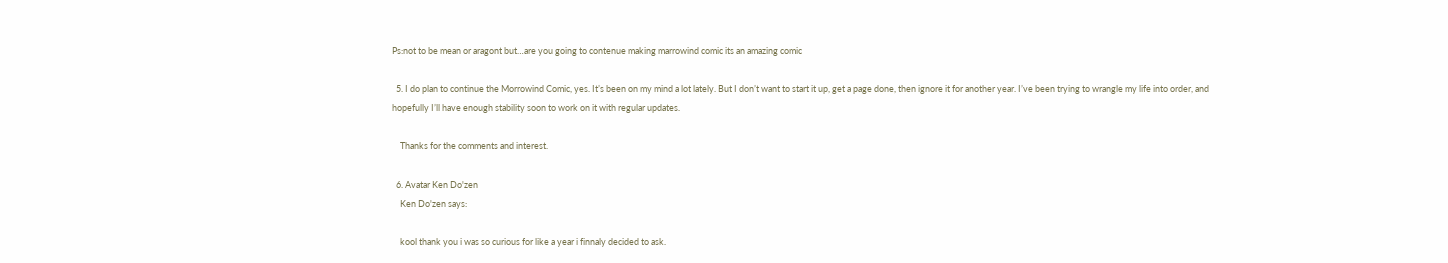Ps:not to be mean or aragont but…are you going to contenue making marrowind comic its an amazing comic

  5. I do plan to continue the Morrowind Comic, yes. It’s been on my mind a lot lately. But I don’t want to start it up, get a page done, then ignore it for another year. I’ve been trying to wrangle my life into order, and hopefully I’ll have enough stability soon to work on it with regular updates.

    Thanks for the comments and interest.

  6. Avatar Ken Do'zen
    Ken Do'zen says:

    kool thank you i was so curious for like a year i finnaly decided to ask.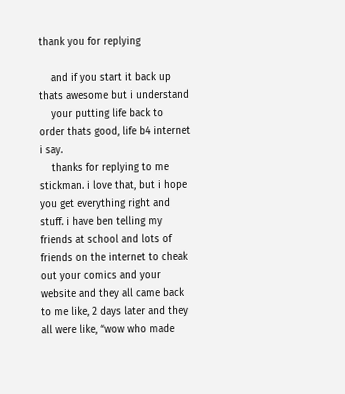thank you for replying

    and if you start it back up thats awesome but i understand
    your putting life back to order thats good, life b4 internet i say.
    thanks for replying to me stickman. i love that, but i hope you get everything right and stuff. i have ben telling my friends at school and lots of friends on the internet to cheak out your comics and your website and they all came back to me like, 2 days later and they all were like, “wow who made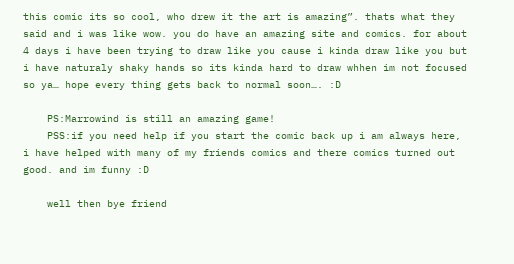this comic its so cool, who drew it the art is amazing”. thats what they said and i was like wow. you do have an amazing site and comics. for about 4 days i have been trying to draw like you cause i kinda draw like you but i have naturaly shaky hands so its kinda hard to draw whhen im not focused so ya… hope every thing gets back to normal soon…. :D

    PS:Marrowind is still an amazing game!
    PSS:if you need help if you start the comic back up i am always here, i have helped with many of my friends comics and there comics turned out good. and im funny :D

    well then bye friend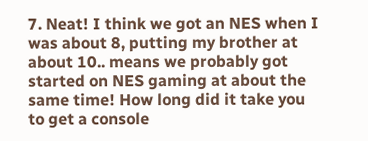7. Neat! I think we got an NES when I was about 8, putting my brother at about 10.. means we probably got started on NES gaming at about the same time! How long did it take you to get a console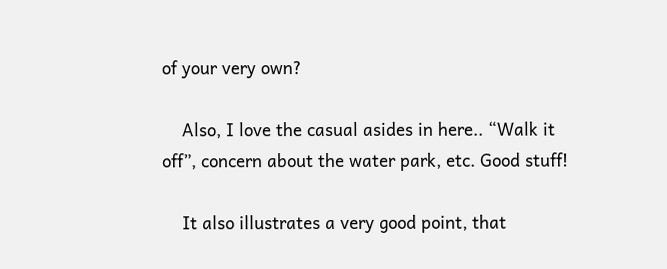of your very own?

    Also, I love the casual asides in here.. “Walk it off”, concern about the water park, etc. Good stuff!

    It also illustrates a very good point, that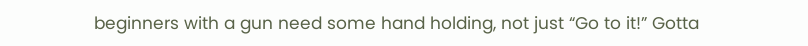beginners with a gun need some hand holding, not just “Go to it!” Gotta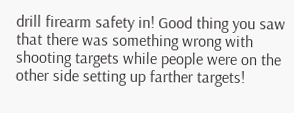drill firearm safety in! Good thing you saw that there was something wrong with shooting targets while people were on the other side setting up farther targets!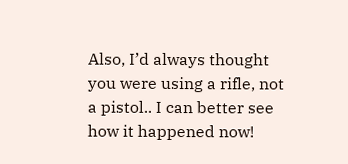Also, I’d always thought you were using a rifle, not a pistol.. I can better see how it happened now!